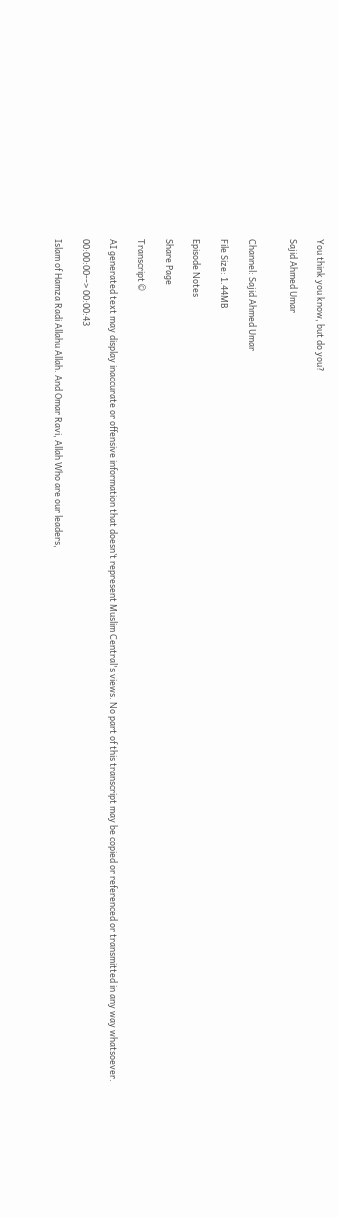You think you know, but do you?

Sajid Ahmed Umar


Channel: Sajid Ahmed Umar

File Size: 1.44MB

Episode Notes

Share Page

Transcript ©

AI generated text may display inaccurate or offensive information that doesn’t represent Muslim Central's views. No part of this transcript may be copied or referenced or transmitted in any way whatsoever.

00:00:00--> 00:00:43

Islam of Hamza Radi Allahu Allah. And Omar Ravi, Allah Who are our leaders,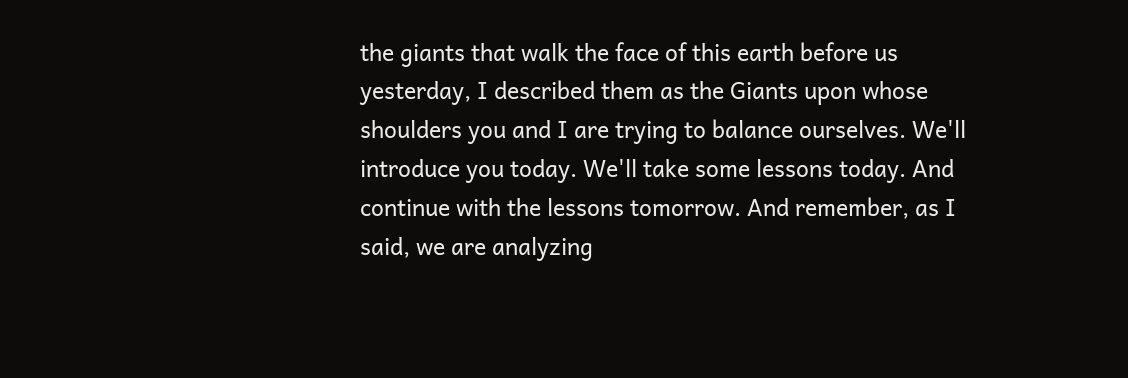the giants that walk the face of this earth before us yesterday, I described them as the Giants upon whose shoulders you and I are trying to balance ourselves. We'll introduce you today. We'll take some lessons today. And continue with the lessons tomorrow. And remember, as I said, we are analyzing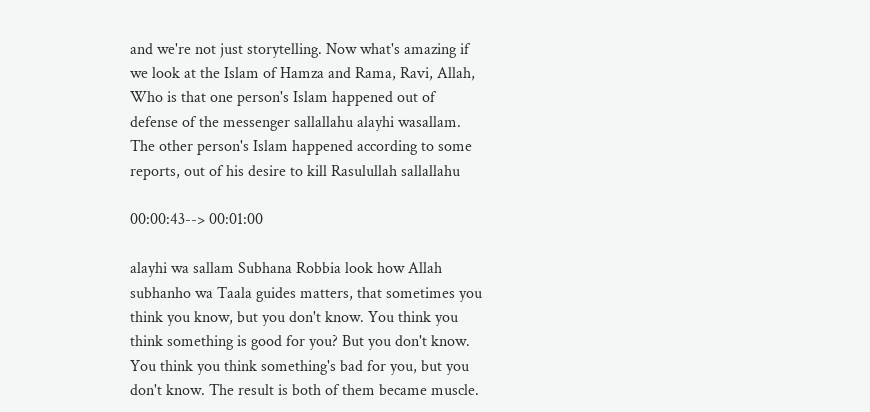and we're not just storytelling. Now what's amazing if we look at the Islam of Hamza and Rama, Ravi, Allah, Who is that one person's Islam happened out of defense of the messenger sallallahu alayhi wasallam. The other person's Islam happened according to some reports, out of his desire to kill Rasulullah sallallahu

00:00:43--> 00:01:00

alayhi wa sallam Subhana Robbia look how Allah subhanho wa Taala guides matters, that sometimes you think you know, but you don't know. You think you think something is good for you? But you don't know. You think you think something's bad for you, but you don't know. The result is both of them became muscle.